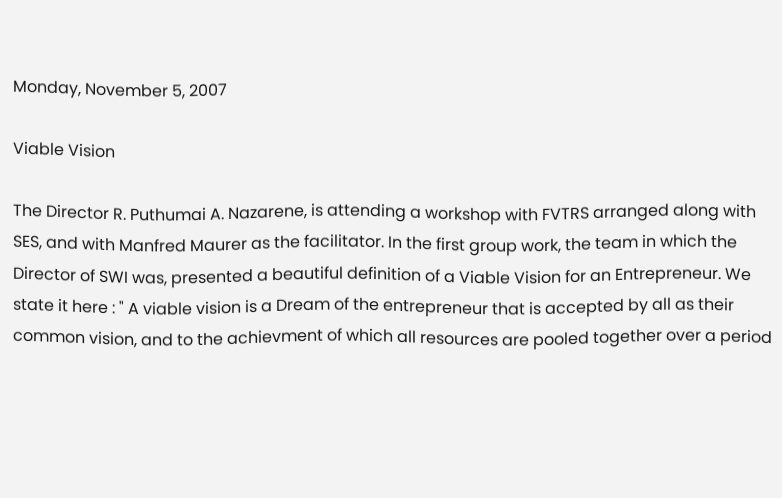Monday, November 5, 2007

Viable Vision

The Director R. Puthumai A. Nazarene, is attending a workshop with FVTRS arranged along with SES, and with Manfred Maurer as the facilitator. In the first group work, the team in which the Director of SWI was, presented a beautiful definition of a Viable Vision for an Entrepreneur. We state it here : " A viable vision is a Dream of the entrepreneur that is accepted by all as their common vision, and to the achievment of which all resources are pooled together over a period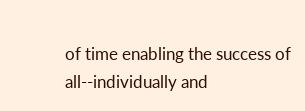of time enabling the success of all--individually and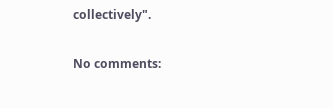collectively".

No comments: